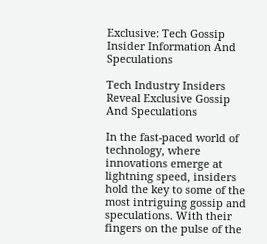Exclusive: Tech Gossip Insider Information And Speculations

Tech Industry Insiders Reveal Exclusive Gossip And Speculations

In the fast-paced world of technology, where innovations emerge at lightning speed, insiders hold the key to some of the most intriguing gossip and speculations. With their fingers on the pulse of the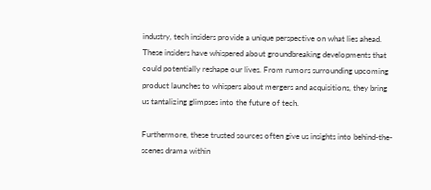industry, tech insiders provide a unique perspective on what lies ahead. These insiders have whispered about groundbreaking developments that could potentially reshape our lives. From rumors surrounding upcoming product launches to whispers about mergers and acquisitions, they bring us tantalizing glimpses into the future of tech.

Furthermore, these trusted sources often give us insights into behind-the-scenes drama within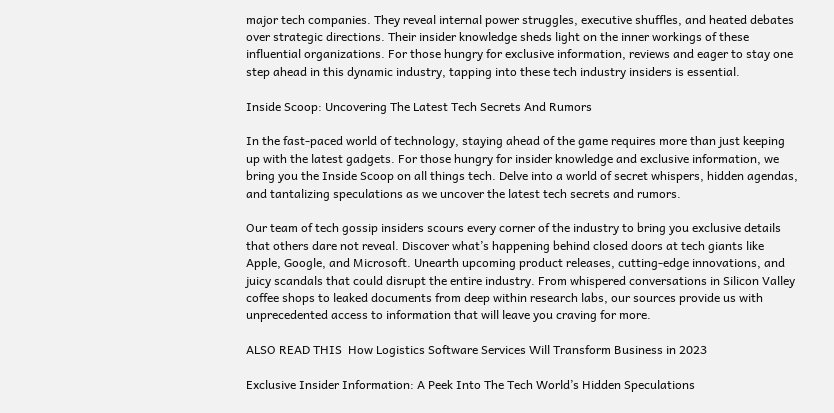major tech companies. They reveal internal power struggles, executive shuffles, and heated debates over strategic directions. Their insider knowledge sheds light on the inner workings of these influential organizations. For those hungry for exclusive information, reviews and eager to stay one step ahead in this dynamic industry, tapping into these tech industry insiders is essential.

Inside Scoop: Uncovering The Latest Tech Secrets And Rumors

In the fast-paced world of technology, staying ahead of the game requires more than just keeping up with the latest gadgets. For those hungry for insider knowledge and exclusive information, we bring you the Inside Scoop on all things tech. Delve into a world of secret whispers, hidden agendas, and tantalizing speculations as we uncover the latest tech secrets and rumors.

Our team of tech gossip insiders scours every corner of the industry to bring you exclusive details that others dare not reveal. Discover what’s happening behind closed doors at tech giants like Apple, Google, and Microsoft. Unearth upcoming product releases, cutting-edge innovations, and juicy scandals that could disrupt the entire industry. From whispered conversations in Silicon Valley coffee shops to leaked documents from deep within research labs, our sources provide us with unprecedented access to information that will leave you craving for more.

ALSO READ THIS  How Logistics Software Services Will Transform Business in 2023

Exclusive Insider Information: A Peek Into The Tech World’s Hidden Speculations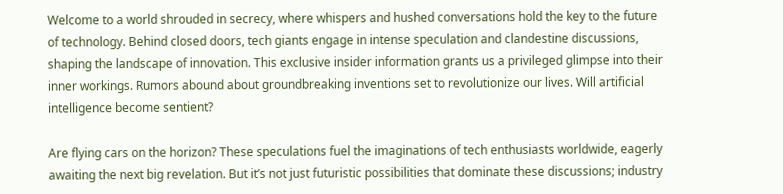Welcome to a world shrouded in secrecy, where whispers and hushed conversations hold the key to the future of technology. Behind closed doors, tech giants engage in intense speculation and clandestine discussions, shaping the landscape of innovation. This exclusive insider information grants us a privileged glimpse into their inner workings. Rumors abound about groundbreaking inventions set to revolutionize our lives. Will artificial intelligence become sentient?

Are flying cars on the horizon? These speculations fuel the imaginations of tech enthusiasts worldwide, eagerly awaiting the next big revelation. But it’s not just futuristic possibilities that dominate these discussions; industry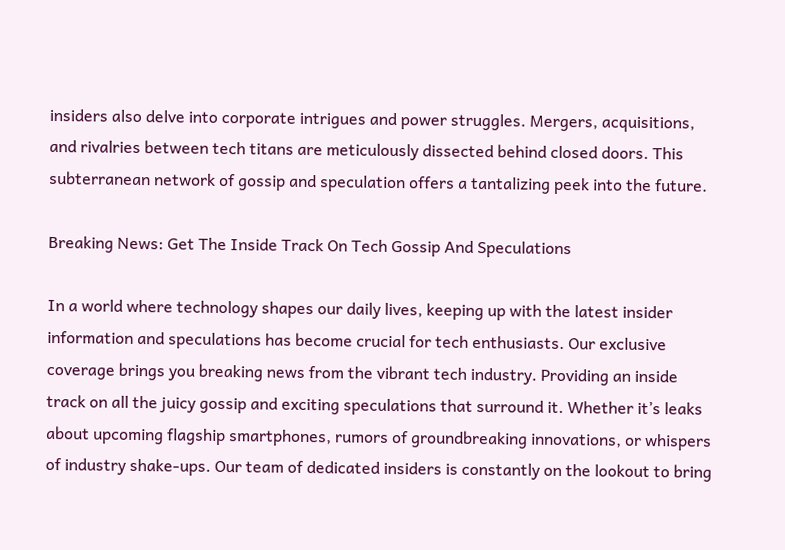insiders also delve into corporate intrigues and power struggles. Mergers, acquisitions, and rivalries between tech titans are meticulously dissected behind closed doors. This subterranean network of gossip and speculation offers a tantalizing peek into the future.

Breaking News: Get The Inside Track On Tech Gossip And Speculations

In a world where technology shapes our daily lives, keeping up with the latest insider information and speculations has become crucial for tech enthusiasts. Our exclusive coverage brings you breaking news from the vibrant tech industry. Providing an inside track on all the juicy gossip and exciting speculations that surround it. Whether it’s leaks about upcoming flagship smartphones, rumors of groundbreaking innovations, or whispers of industry shake-ups. Our team of dedicated insiders is constantly on the lookout to bring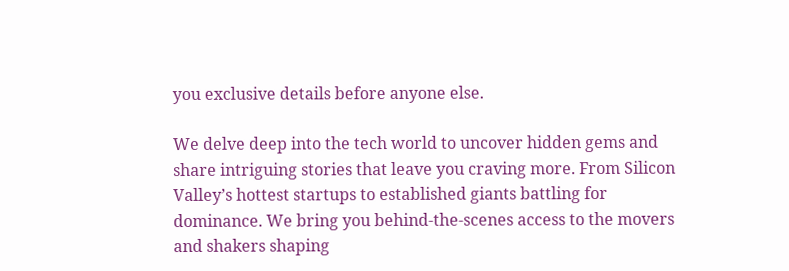you exclusive details before anyone else.

We delve deep into the tech world to uncover hidden gems and share intriguing stories that leave you craving more. From Silicon Valley’s hottest startups to established giants battling for dominance. We bring you behind-the-scenes access to the movers and shakers shaping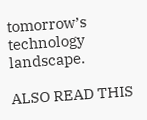tomorrow’s technology landscape.

ALSO READ THIS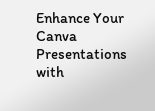Enhance Your Canva Presentations with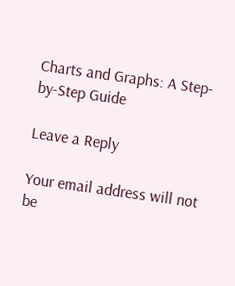Charts and Graphs: A Step-by-Step Guide

Leave a Reply

Your email address will not be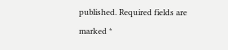published. Required fields are marked *